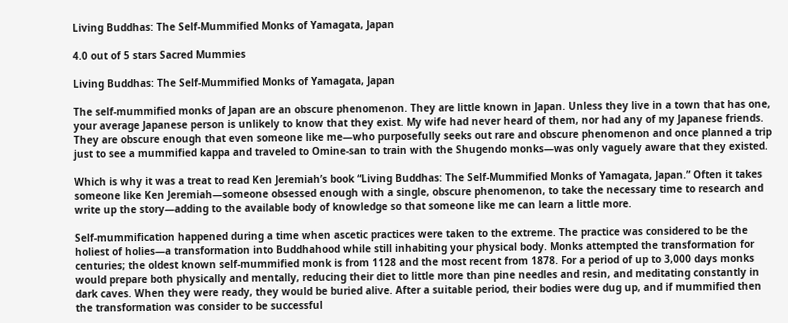Living Buddhas: The Self-Mummified Monks of Yamagata, Japan

4.0 out of 5 stars Sacred Mummies

Living Buddhas: The Self-Mummified Monks of Yamagata, Japan

The self-mummified monks of Japan are an obscure phenomenon. They are little known in Japan. Unless they live in a town that has one, your average Japanese person is unlikely to know that they exist. My wife had never heard of them, nor had any of my Japanese friends. They are obscure enough that even someone like me—who purposefully seeks out rare and obscure phenomenon and once planned a trip just to see a mummified kappa and traveled to Omine-san to train with the Shugendo monks—was only vaguely aware that they existed.

Which is why it was a treat to read Ken Jeremiah’s book “Living Buddhas: The Self-Mummified Monks of Yamagata, Japan.” Often it takes someone like Ken Jeremiah—someone obsessed enough with a single, obscure phenomenon, to take the necessary time to research and write up the story—adding to the available body of knowledge so that someone like me can learn a little more.

Self-mummification happened during a time when ascetic practices were taken to the extreme. The practice was considered to be the holiest of holies—a transformation into Buddhahood while still inhabiting your physical body. Monks attempted the transformation for centuries; the oldest known self-mummified monk is from 1128 and the most recent from 1878. For a period of up to 3,000 days monks would prepare both physically and mentally, reducing their diet to little more than pine needles and resin, and meditating constantly in dark caves. When they were ready, they would be buried alive. After a suitable period, their bodies were dug up, and if mummified then the transformation was consider to be successful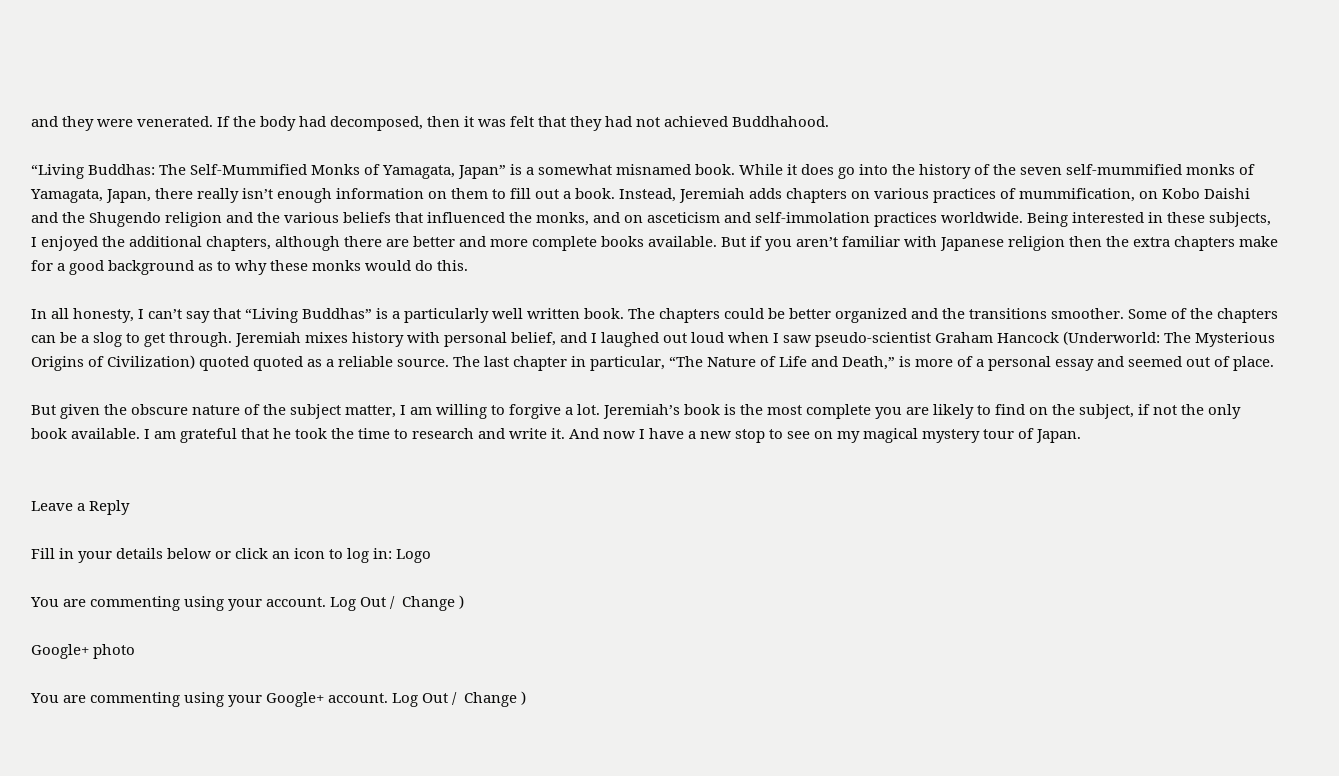and they were venerated. If the body had decomposed, then it was felt that they had not achieved Buddhahood.

“Living Buddhas: The Self-Mummified Monks of Yamagata, Japan” is a somewhat misnamed book. While it does go into the history of the seven self-mummified monks of Yamagata, Japan, there really isn’t enough information on them to fill out a book. Instead, Jeremiah adds chapters on various practices of mummification, on Kobo Daishi and the Shugendo religion and the various beliefs that influenced the monks, and on asceticism and self-immolation practices worldwide. Being interested in these subjects, I enjoyed the additional chapters, although there are better and more complete books available. But if you aren’t familiar with Japanese religion then the extra chapters make for a good background as to why these monks would do this.

In all honesty, I can’t say that “Living Buddhas” is a particularly well written book. The chapters could be better organized and the transitions smoother. Some of the chapters can be a slog to get through. Jeremiah mixes history with personal belief, and I laughed out loud when I saw pseudo-scientist Graham Hancock (Underworld: The Mysterious Origins of Civilization) quoted quoted as a reliable source. The last chapter in particular, “The Nature of Life and Death,” is more of a personal essay and seemed out of place.

But given the obscure nature of the subject matter, I am willing to forgive a lot. Jeremiah’s book is the most complete you are likely to find on the subject, if not the only book available. I am grateful that he took the time to research and write it. And now I have a new stop to see on my magical mystery tour of Japan.


Leave a Reply

Fill in your details below or click an icon to log in: Logo

You are commenting using your account. Log Out /  Change )

Google+ photo

You are commenting using your Google+ account. Log Out /  Change )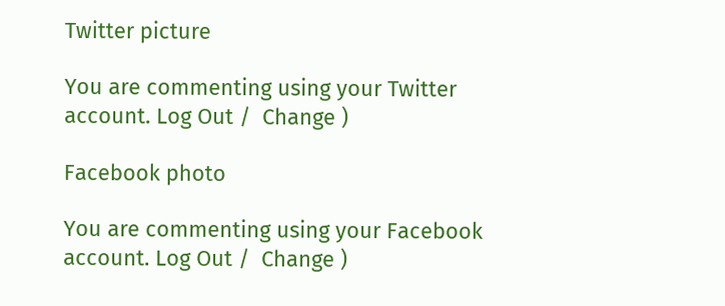Twitter picture

You are commenting using your Twitter account. Log Out /  Change )

Facebook photo

You are commenting using your Facebook account. Log Out /  Change )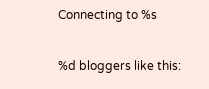Connecting to %s

%d bloggers like this: